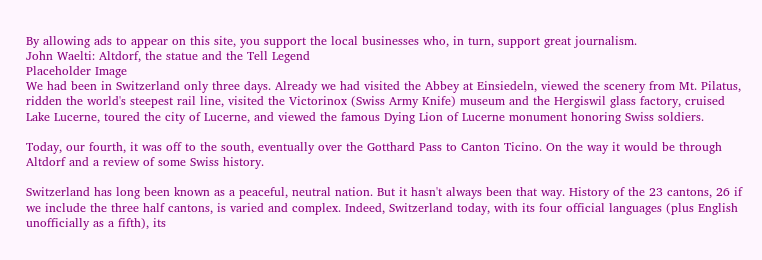By allowing ads to appear on this site, you support the local businesses who, in turn, support great journalism.
John Waelti: Altdorf, the statue and the Tell Legend
Placeholder Image
We had been in Switzerland only three days. Already we had visited the Abbey at Einsiedeln, viewed the scenery from Mt. Pilatus, ridden the world's steepest rail line, visited the Victorinox (Swiss Army Knife) museum and the Hergiswil glass factory, cruised Lake Lucerne, toured the city of Lucerne, and viewed the famous Dying Lion of Lucerne monument honoring Swiss soldiers.

Today, our fourth, it was off to the south, eventually over the Gotthard Pass to Canton Ticino. On the way it would be through Altdorf and a review of some Swiss history.

Switzerland has long been known as a peaceful, neutral nation. But it hasn't always been that way. History of the 23 cantons, 26 if we include the three half cantons, is varied and complex. Indeed, Switzerland today, with its four official languages (plus English unofficially as a fifth), its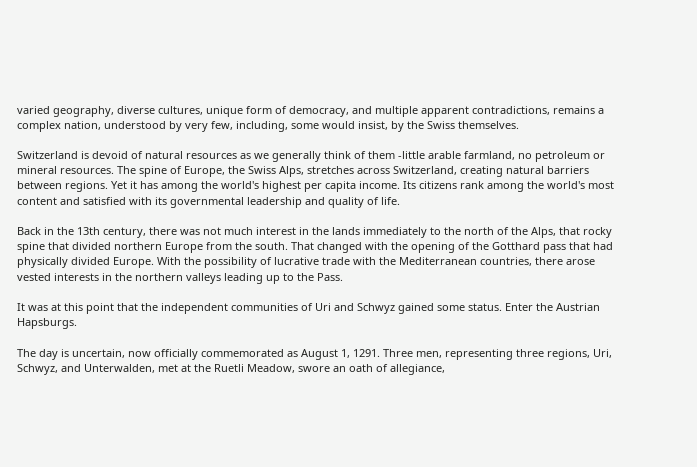varied geography, diverse cultures, unique form of democracy, and multiple apparent contradictions, remains a complex nation, understood by very few, including, some would insist, by the Swiss themselves.

Switzerland is devoid of natural resources as we generally think of them -little arable farmland, no petroleum or mineral resources. The spine of Europe, the Swiss Alps, stretches across Switzerland, creating natural barriers between regions. Yet it has among the world's highest per capita income. Its citizens rank among the world's most content and satisfied with its governmental leadership and quality of life.

Back in the 13th century, there was not much interest in the lands immediately to the north of the Alps, that rocky spine that divided northern Europe from the south. That changed with the opening of the Gotthard pass that had physically divided Europe. With the possibility of lucrative trade with the Mediterranean countries, there arose vested interests in the northern valleys leading up to the Pass.

It was at this point that the independent communities of Uri and Schwyz gained some status. Enter the Austrian Hapsburgs.

The day is uncertain, now officially commemorated as August 1, 1291. Three men, representing three regions, Uri, Schwyz, and Unterwalden, met at the Ruetli Meadow, swore an oath of allegiance,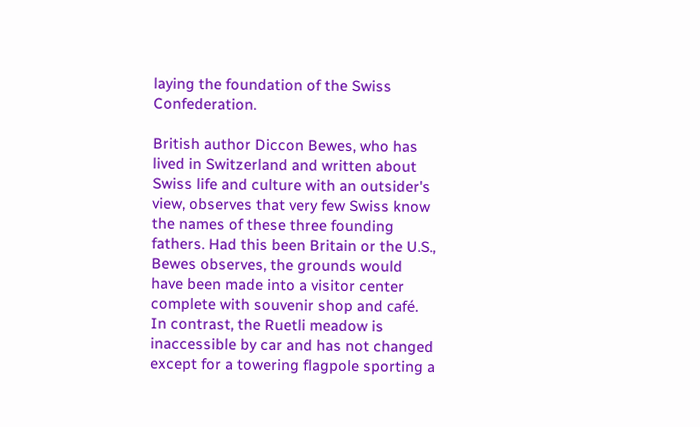laying the foundation of the Swiss Confederation.

British author Diccon Bewes, who has lived in Switzerland and written about Swiss life and culture with an outsider's view, observes that very few Swiss know the names of these three founding fathers. Had this been Britain or the U.S., Bewes observes, the grounds would have been made into a visitor center complete with souvenir shop and café. In contrast, the Ruetli meadow is inaccessible by car and has not changed except for a towering flagpole sporting a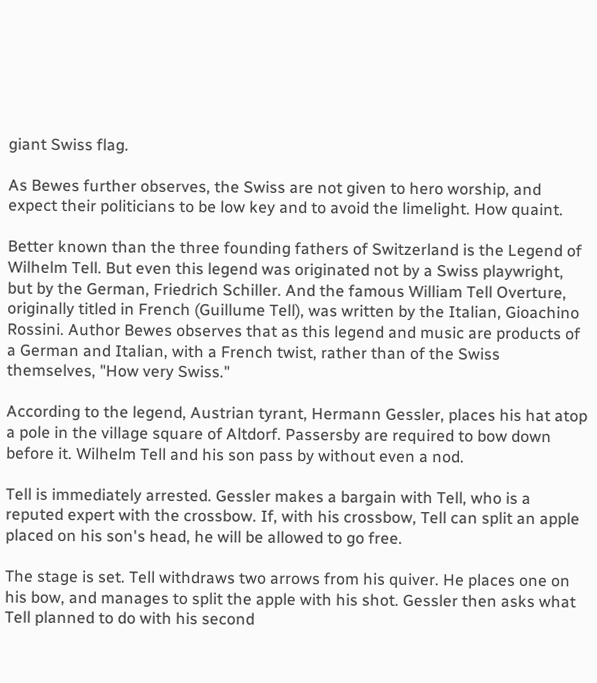giant Swiss flag.

As Bewes further observes, the Swiss are not given to hero worship, and expect their politicians to be low key and to avoid the limelight. How quaint.

Better known than the three founding fathers of Switzerland is the Legend of Wilhelm Tell. But even this legend was originated not by a Swiss playwright, but by the German, Friedrich Schiller. And the famous William Tell Overture, originally titled in French (Guillume Tell), was written by the Italian, Gioachino Rossini. Author Bewes observes that as this legend and music are products of a German and Italian, with a French twist, rather than of the Swiss themselves, "How very Swiss."

According to the legend, Austrian tyrant, Hermann Gessler, places his hat atop a pole in the village square of Altdorf. Passersby are required to bow down before it. Wilhelm Tell and his son pass by without even a nod.

Tell is immediately arrested. Gessler makes a bargain with Tell, who is a reputed expert with the crossbow. If, with his crossbow, Tell can split an apple placed on his son's head, he will be allowed to go free.

The stage is set. Tell withdraws two arrows from his quiver. He places one on his bow, and manages to split the apple with his shot. Gessler then asks what Tell planned to do with his second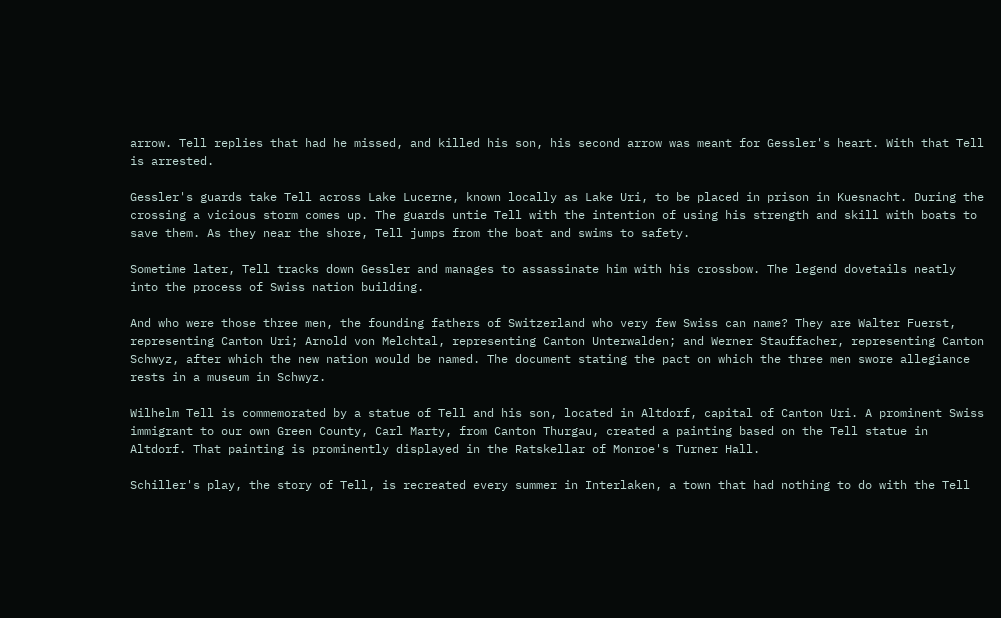arrow. Tell replies that had he missed, and killed his son, his second arrow was meant for Gessler's heart. With that Tell is arrested.

Gessler's guards take Tell across Lake Lucerne, known locally as Lake Uri, to be placed in prison in Kuesnacht. During the crossing a vicious storm comes up. The guards untie Tell with the intention of using his strength and skill with boats to save them. As they near the shore, Tell jumps from the boat and swims to safety.

Sometime later, Tell tracks down Gessler and manages to assassinate him with his crossbow. The legend dovetails neatly into the process of Swiss nation building.

And who were those three men, the founding fathers of Switzerland who very few Swiss can name? They are Walter Fuerst, representing Canton Uri; Arnold von Melchtal, representing Canton Unterwalden; and Werner Stauffacher, representing Canton Schwyz, after which the new nation would be named. The document stating the pact on which the three men swore allegiance rests in a museum in Schwyz.

Wilhelm Tell is commemorated by a statue of Tell and his son, located in Altdorf, capital of Canton Uri. A prominent Swiss immigrant to our own Green County, Carl Marty, from Canton Thurgau, created a painting based on the Tell statue in Altdorf. That painting is prominently displayed in the Ratskellar of Monroe's Turner Hall.

Schiller's play, the story of Tell, is recreated every summer in Interlaken, a town that had nothing to do with the Tell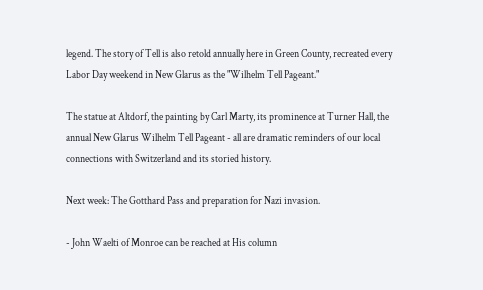legend. The story of Tell is also retold annually here in Green County, recreated every Labor Day weekend in New Glarus as the "Wilhelm Tell Pageant."

The statue at Altdorf, the painting by Carl Marty, its prominence at Turner Hall, the annual New Glarus Wilhelm Tell Pageant - all are dramatic reminders of our local connections with Switzerland and its storied history.

Next week: The Gotthard Pass and preparation for Nazi invasion.

- John Waelti of Monroe can be reached at His column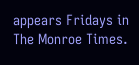appears Fridays in The Monroe Times.